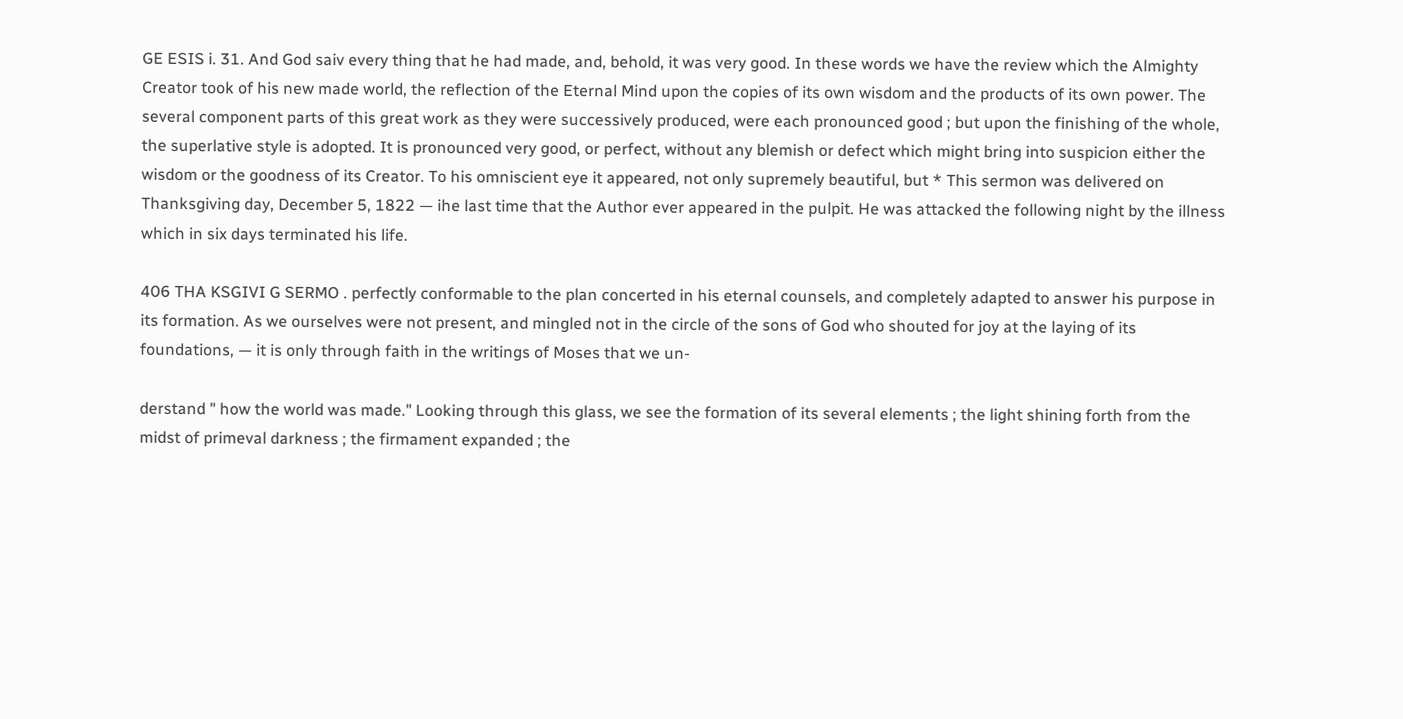GE ESIS i. 31. And God saiv every thing that he had made, and, behold, it was very good. In these words we have the review which the Almighty Creator took of his new made world, the reflection of the Eternal Mind upon the copies of its own wisdom and the products of its own power. The several component parts of this great work as they were successively produced, were each pronounced good ; but upon the finishing of the whole, the superlative style is adopted. It is pronounced very good, or perfect, without any blemish or defect which might bring into suspicion either the wisdom or the goodness of its Creator. To his omniscient eye it appeared, not only supremely beautiful, but * This sermon was delivered on Thanksgiving day, December 5, 1822 — ihe last time that the Author ever appeared in the pulpit. He was attacked the following night by the illness which in six days terminated his life.

406 THA KSGIVI G SERMO . perfectly conformable to the plan concerted in his eternal counsels, and completely adapted to answer his purpose in its formation. As we ourselves were not present, and mingled not in the circle of the sons of God who shouted for joy at the laying of its foundations, — it is only through faith in the writings of Moses that we un-

derstand " how the world was made." Looking through this glass, we see the formation of its several elements ; the light shining forth from the midst of primeval darkness ; the firmament expanded ; the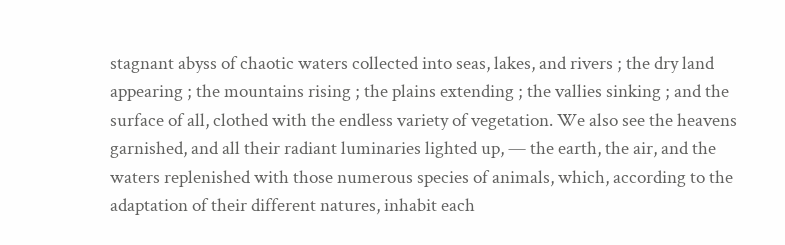stagnant abyss of chaotic waters collected into seas, lakes, and rivers ; the dry land appearing ; the mountains rising ; the plains extending ; the vallies sinking ; and the surface of all, clothed with the endless variety of vegetation. We also see the heavens garnished, and all their radiant luminaries lighted up, — the earth, the air, and the waters replenished with those numerous species of animals, which, according to the adaptation of their different natures, inhabit each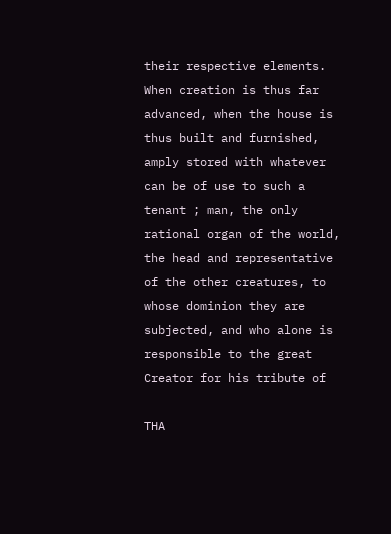their respective elements. When creation is thus far advanced, when the house is thus built and furnished, amply stored with whatever can be of use to such a tenant ; man, the only rational organ of the world, the head and representative of the other creatures, to whose dominion they are subjected, and who alone is responsible to the great Creator for his tribute of

THA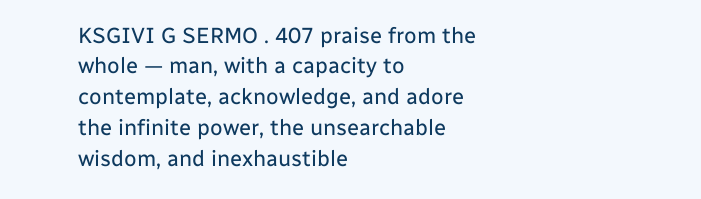KSGIVI G SERMO . 407 praise from the whole — man, with a capacity to contemplate, acknowledge, and adore the infinite power, the unsearchable wisdom, and inexhaustible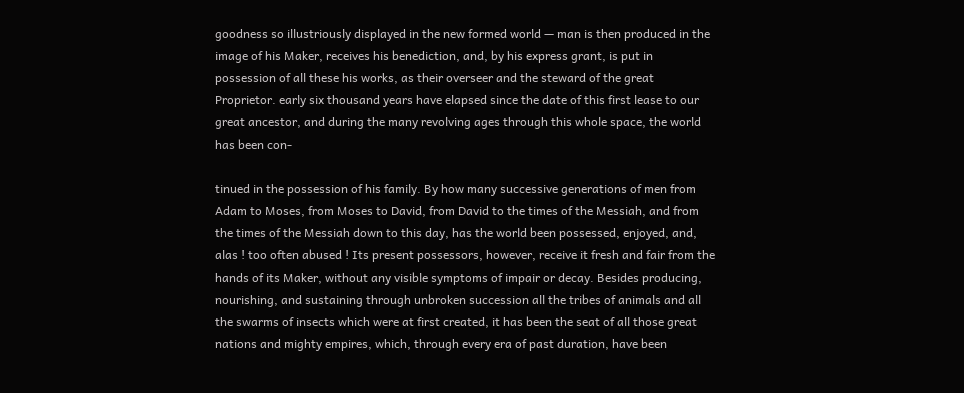goodness so illustriously displayed in the new formed world — man is then produced in the image of his Maker, receives his benediction, and, by his express grant, is put in possession of all these his works, as their overseer and the steward of the great Proprietor. early six thousand years have elapsed since the date of this first lease to our great ancestor, and during the many revolving ages through this whole space, the world has been con-

tinued in the possession of his family. By how many successive generations of men from Adam to Moses, from Moses to David, from David to the times of the Messiah, and from the times of the Messiah down to this day, has the world been possessed, enjoyed, and, alas ! too often abused ! Its present possessors, however, receive it fresh and fair from the hands of its Maker, without any visible symptoms of impair or decay. Besides producing, nourishing, and sustaining through unbroken succession all the tribes of animals and all the swarms of insects which were at first created, it has been the seat of all those great nations and mighty empires, which, through every era of past duration, have been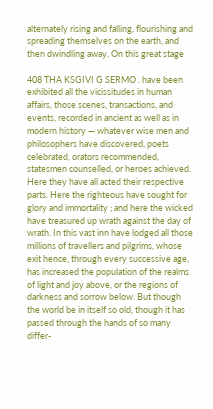alternately rising and falling, flourishing and spreading themselves on the earth, and then dwindling away. On this great stage

408 THA KSGIVI G SERMO . have been exhibited all the vicissitudes in human affairs, those scenes, transactions, and events, recorded in ancient as well as in modern history — whatever wise men and philosophers have discovered, poets celebrated, orators recommended, statesmen counselled, or heroes achieved. Here they have all acted their respective parts. Here the righteous have sought for glory and immortality ; and here the wicked have treasured up wrath against the day of wrath. In this vast inn have lodged all those millions of travellers and pilgrims, whose exit hence, through every successive age, has increased the population of the realms of light and joy above, or the regions of darkness and sorrow below. But though the world be in itself so old, though it has passed through the hands of so many differ-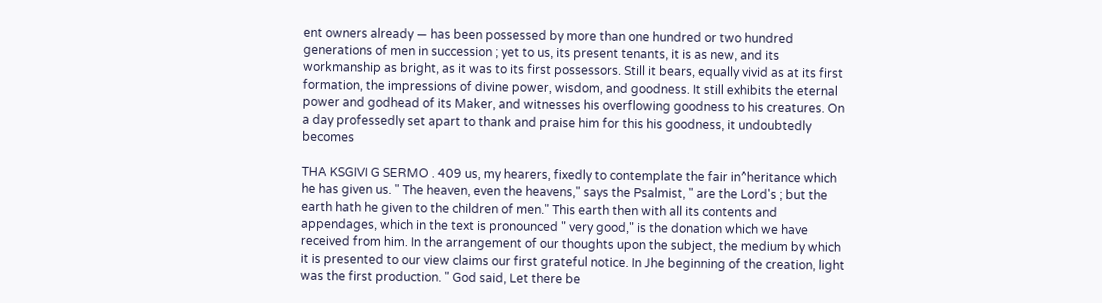ent owners already — has been possessed by more than one hundred or two hundred generations of men in succession ; yet to us, its present tenants, it is as new, and its workmanship as bright, as it was to its first possessors. Still it bears, equally vivid as at its first formation, the impressions of divine power, wisdom, and goodness. It still exhibits the eternal power and godhead of its Maker, and witnesses his overflowing goodness to his creatures. On a day professedly set apart to thank and praise him for this his goodness, it undoubtedly becomes

THA KSGIVI G SERMO . 409 us, my hearers, fixedly to contemplate the fair in^heritance which he has given us. " The heaven, even the heavens," says the Psalmist, " are the Lord's ; but the earth hath he given to the children of men." This earth then with all its contents and appendages, which in the text is pronounced " very good," is the donation which we have received from him. In the arrangement of our thoughts upon the subject, the medium by which it is presented to our view claims our first grateful notice. In Jhe beginning of the creation, light was the first production. " God said, Let there be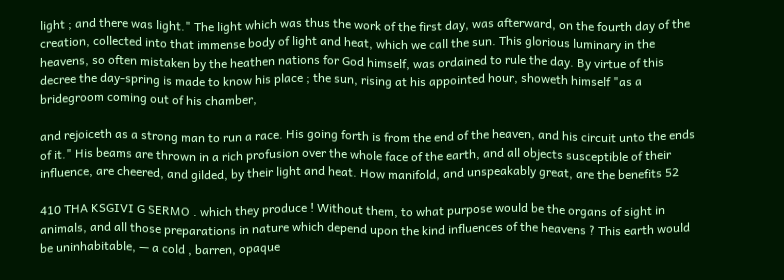light ; and there was light." The light which was thus the work of the first day, was afterward, on the fourth day of the creation, collected into that immense body of light and heat, which we call the sun. This glorious luminary in the heavens, so often mistaken by the heathen nations for God himself, was ordained to rule the day. By virtue of this decree the day-spring is made to know his place ; the sun, rising at his appointed hour, showeth himself "as a bridegroom coming out of his chamber,

and rejoiceth as a strong man to run a race. His going forth is from the end of the heaven, and his circuit unto the ends of it." His beams are thrown in a rich profusion over the whole face of the earth, and all objects susceptible of their influence, are cheered, and gilded, by their light and heat. How manifold, and unspeakably great, are the benefits 52

410 THA KSGIVI G SERMO . which they produce ! Without them, to what purpose would be the organs of sight in animals, and all those preparations in nature which depend upon the kind influences of the heavens ? This earth would be uninhabitable, — a cold , barren, opaque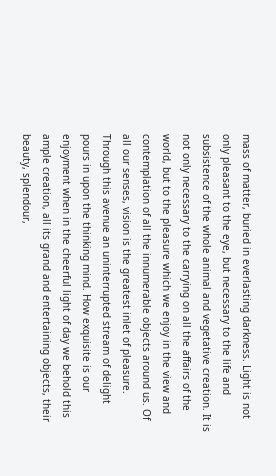mass of matter, buried in everlasting darkness. Light is not only pleasant to the eye, but necessary to the life and subsistence of the whole animal and vegetative creation. It is not only necessary to the carrying on all the affairs of the world, but to the pleasure which we enjoy in the view and contemplation of all the innumerable objects around us. Of all our senses, vision is the greatest inlet of pleasure. Through this avenue an uninterrupted stream of delight pours in upon the thinking mind. How exquisite is our enjoyment when in the cheerful light of day we behold this ample creation, all its grand and entertaining objects, their beauty, splendour,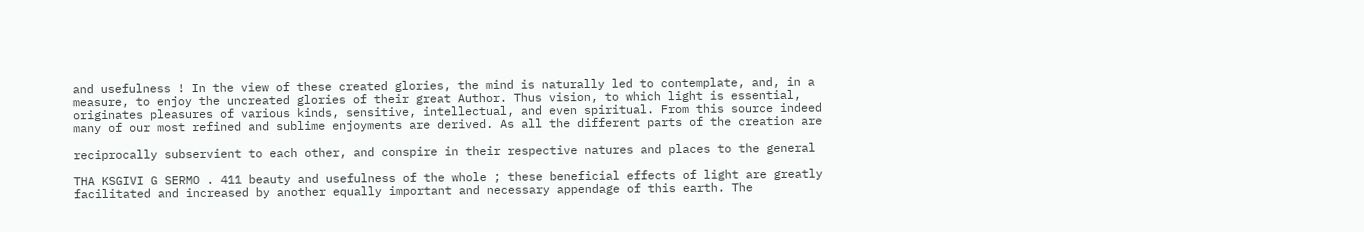and usefulness ! In the view of these created glories, the mind is naturally led to contemplate, and, in a measure, to enjoy the uncreated glories of their great Author. Thus vision, to which light is essential, originates pleasures of various kinds, sensitive, intellectual, and even spiritual. From this source indeed many of our most refined and sublime enjoyments are derived. As all the different parts of the creation are

reciprocally subservient to each other, and conspire in their respective natures and places to the general

THA KSGIVI G SERMO . 411 beauty and usefulness of the whole ; these beneficial effects of light are greatly facilitated and increased by another equally important and necessary appendage of this earth. The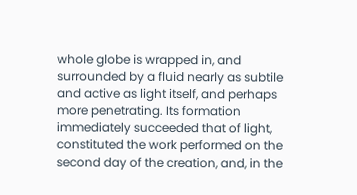whole globe is wrapped in, and surrounded by a fluid nearly as subtile and active as light itself, and perhaps more penetrating. Its formation immediately succeeded that of light, constituted the work performed on the second day of the creation, and, in the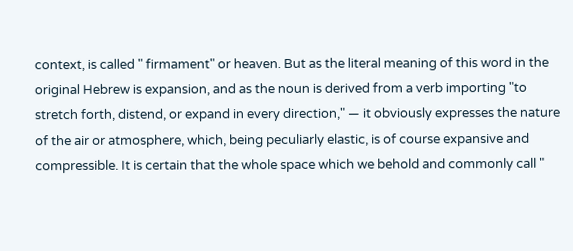context, is called " firmament" or heaven. But as the literal meaning of this word in the original Hebrew is expansion, and as the noun is derived from a verb importing "to stretch forth, distend, or expand in every direction," — it obviously expresses the nature of the air or atmosphere, which, being peculiarly elastic, is of course expansive and compressible. It is certain that the whole space which we behold and commonly call "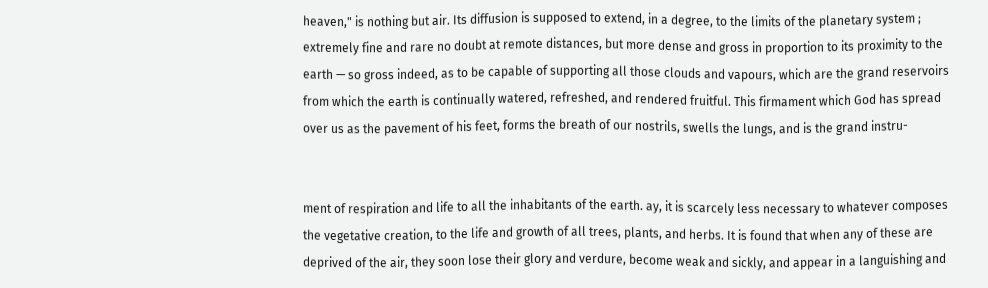heaven," is nothing but air. Its diffusion is supposed to extend, in a degree, to the limits of the planetary system ; extremely fine and rare no doubt at remote distances, but more dense and gross in proportion to its proximity to the earth — so gross indeed, as to be capable of supporting all those clouds and vapours, which are the grand reservoirs from which the earth is continually watered, refreshed, and rendered fruitful. This firmament which God has spread over us as the pavement of his feet, forms the breath of our nostrils, swells the lungs, and is the grand instru-


ment of respiration and life to all the inhabitants of the earth. ay, it is scarcely less necessary to whatever composes the vegetative creation, to the life and growth of all trees, plants, and herbs. It is found that when any of these are deprived of the air, they soon lose their glory and verdure, become weak and sickly, and appear in a languishing and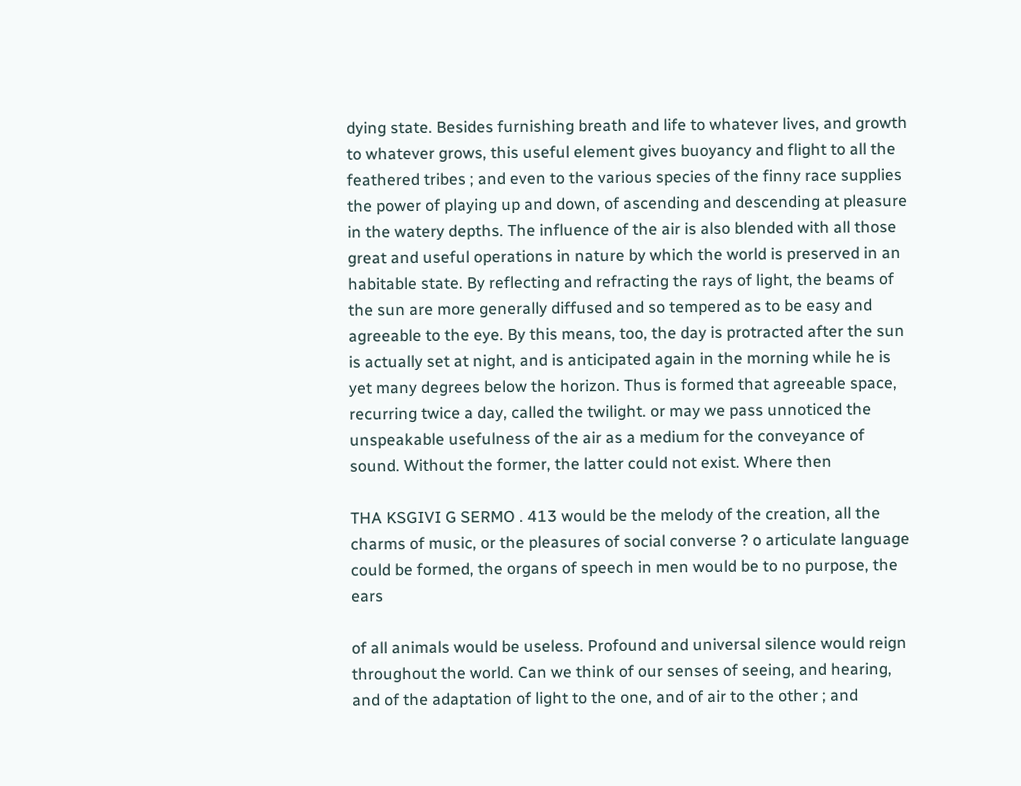dying state. Besides furnishing breath and life to whatever lives, and growth to whatever grows, this useful element gives buoyancy and flight to all the feathered tribes ; and even to the various species of the finny race supplies the power of playing up and down, of ascending and descending at pleasure in the watery depths. The influence of the air is also blended with all those great and useful operations in nature by which the world is preserved in an habitable state. By reflecting and refracting the rays of light, the beams of the sun are more generally diffused and so tempered as to be easy and agreeable to the eye. By this means, too, the day is protracted after the sun is actually set at night, and is anticipated again in the morning while he is yet many degrees below the horizon. Thus is formed that agreeable space, recurring twice a day, called the twilight. or may we pass unnoticed the unspeakable usefulness of the air as a medium for the conveyance of sound. Without the former, the latter could not exist. Where then

THA KSGIVI G SERMO . 413 would be the melody of the creation, all the charms of music, or the pleasures of social converse ? o articulate language could be formed, the organs of speech in men would be to no purpose, the ears

of all animals would be useless. Profound and universal silence would reign throughout the world. Can we think of our senses of seeing, and hearing, and of the adaptation of light to the one, and of air to the other ; and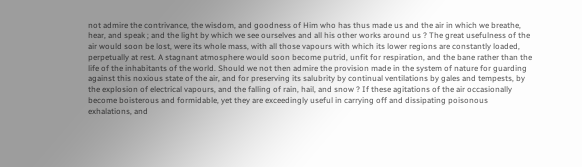not admire the contrivance, the wisdom, and goodness of Him who has thus made us and the air in which we breathe, hear, and speak ; and the light by which we see ourselves and all his other works around us ? The great usefulness of the air would soon be lost, were its whole mass, with all those vapours with which its lower regions are constantly loaded, perpetually at rest. A stagnant atmosphere would soon become putrid, unfit for respiration, and the bane rather than the life of the inhabitants of the world. Should we not then admire the provision made in the system of nature for guarding against this noxious state of the air, and for preserving its salubrity by continual ventilations by gales and tempests, by the explosion of electrical vapours, and the falling of rain, hail, and snow ? If these agitations of the air occasionally become boisterous and formidable, yet they are exceedingly useful in carrying off and dissipating poisonous exhalations, and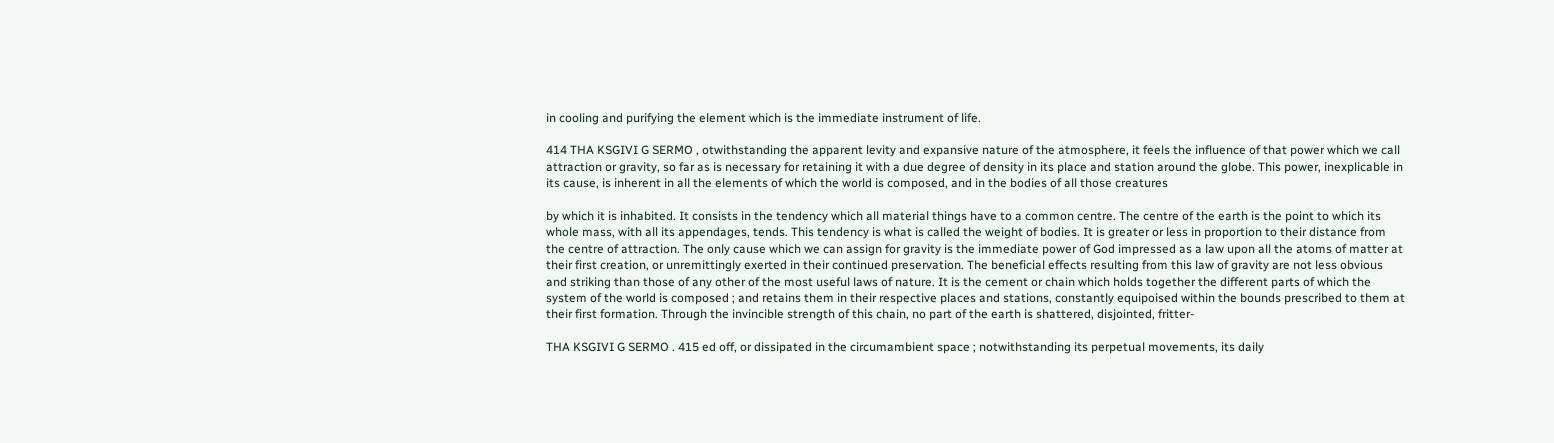in cooling and purifying the element which is the immediate instrument of life.

414 THA KSGIVI G SERMO , otwithstanding the apparent levity and expansive nature of the atmosphere, it feels the influence of that power which we call attraction or gravity, so far as is necessary for retaining it with a due degree of density in its place and station around the globe. This power, inexplicable in its cause, is inherent in all the elements of which the world is composed, and in the bodies of all those creatures

by which it is inhabited. It consists in the tendency which all material things have to a common centre. The centre of the earth is the point to which its whole mass, with all its appendages, tends. This tendency is what is called the weight of bodies. It is greater or less in proportion to their distance from the centre of attraction. The only cause which we can assign for gravity is the immediate power of God impressed as a law upon all the atoms of matter at their first creation, or unremittingly exerted in their continued preservation. The beneficial effects resulting from this law of gravity are not less obvious and striking than those of any other of the most useful laws of nature. It is the cement or chain which holds together the different parts of which the system of the world is composed ; and retains them in their respective places and stations, constantly equipoised within the bounds prescribed to them at their first formation. Through the invincible strength of this chain, no part of the earth is shattered, disjointed, fritter-

THA KSGIVI G SERMO . 415 ed off, or dissipated in the circumambient space ; notwithstanding its perpetual movements, its daily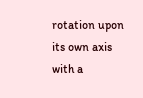rotation upon its own axis with a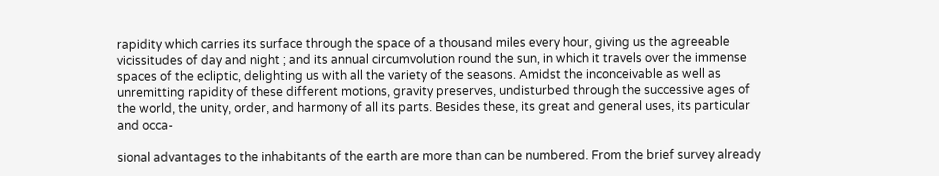rapidity which carries its surface through the space of a thousand miles every hour, giving us the agreeable vicissitudes of day and night ; and its annual circumvolution round the sun, in which it travels over the immense spaces of the ecliptic, delighting us with all the variety of the seasons. Amidst the inconceivable as well as unremitting rapidity of these different motions, gravity preserves, undisturbed through the successive ages of the world, the unity, order, and harmony of all its parts. Besides these, its great and general uses, its particular and occa-

sional advantages to the inhabitants of the earth are more than can be numbered. From the brief survey already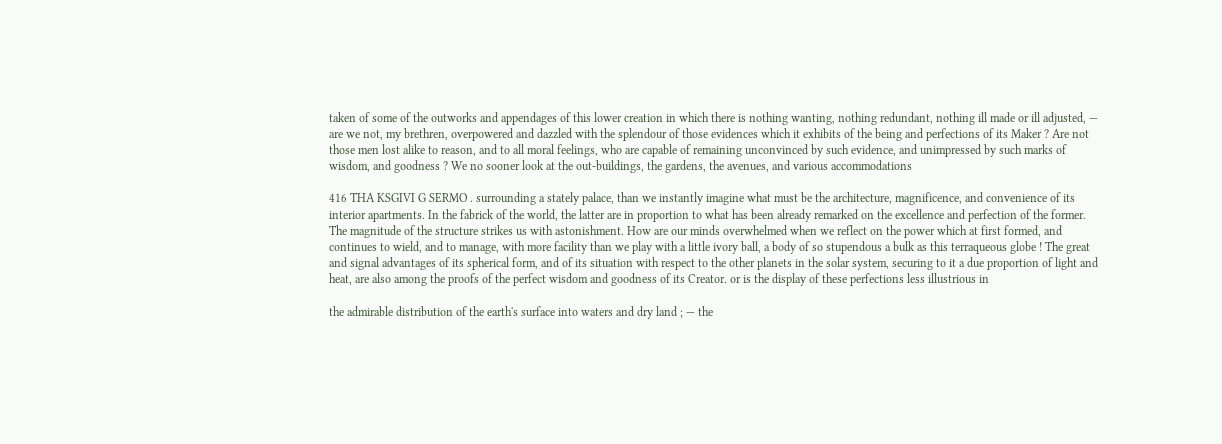taken of some of the outworks and appendages of this lower creation in which there is nothing wanting, nothing redundant, nothing ill made or ill adjusted, — are we not, my brethren, overpowered and dazzled with the splendour of those evidences which it exhibits of the being and perfections of its Maker ? Are not those men lost alike to reason, and to all moral feelings, who are capable of remaining unconvinced by such evidence, and unimpressed by such marks of wisdom, and goodness ? We no sooner look at the out-buildings, the gardens, the avenues, and various accommodations

416 THA KSGIVI G SERMO . surrounding a stately palace, than we instantly imagine what must be the architecture, magnificence, and convenience of its interior apartments. In the fabrick of the world, the latter are in proportion to what has been already remarked on the excellence and perfection of the former. The magnitude of the structure strikes us with astonishment. How are our minds overwhelmed when we reflect on the power which at first formed, and continues to wield, and to manage, with more facility than we play with a little ivory ball, a body of so stupendous a bulk as this terraqueous globe ! The great and signal advantages of its spherical form, and of its situation with respect to the other planets in the solar system, securing to it a due proportion of light and heat, are also among the proofs of the perfect wisdom and goodness of its Creator. or is the display of these perfections less illustrious in

the admirable distribution of the earth's surface into waters and dry land ; — the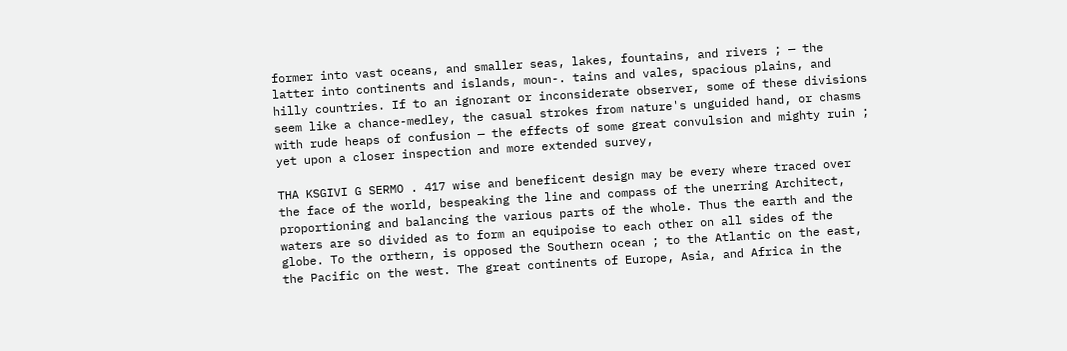former into vast oceans, and smaller seas, lakes, fountains, and rivers ; — the latter into continents and islands, moun-. tains and vales, spacious plains, and hilly countries. If to an ignorant or inconsiderate observer, some of these divisions seem like a chance-medley, the casual strokes from nature's unguided hand, or chasms with rude heaps of confusion — the effects of some great convulsion and mighty ruin ; yet upon a closer inspection and more extended survey,

THA KSGIVI G SERMO . 417 wise and beneficent design may be every where traced over the face of the world, bespeaking the line and compass of the unerring Architect, proportioning and balancing the various parts of the whole. Thus the earth and the waters are so divided as to form an equipoise to each other on all sides of the globe. To the orthern, is opposed the Southern ocean ; to the Atlantic on the east, the Pacific on the west. The great continents of Europe, Asia, and Africa in the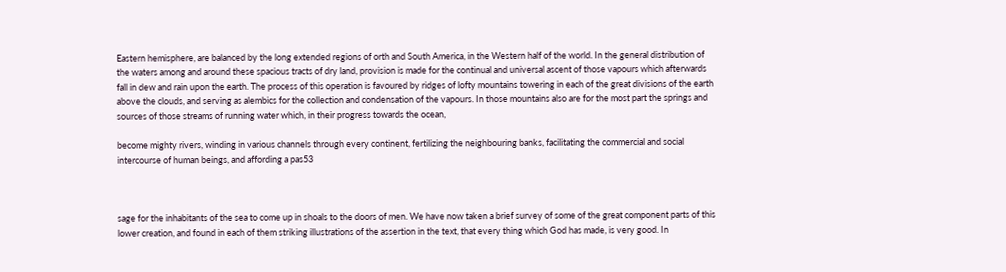Eastern hemisphere, are balanced by the long extended regions of orth and South America, in the Western half of the world. In the general distribution of the waters among and around these spacious tracts of dry land, provision is made for the continual and universal ascent of those vapours which afterwards fall in dew and rain upon the earth. The process of this operation is favoured by ridges of lofty mountains towering in each of the great divisions of the earth above the clouds, and serving as alembics for the collection and condensation of the vapours. In those mountains also are for the most part the springs and sources of those streams of running water which, in their progress towards the ocean,

become mighty rivers, winding in various channels through every continent, fertilizing the neighbouring banks, facilitating the commercial and social intercourse of human beings, and affording a pas53



sage for the inhabitants of the sea to come up in shoals to the doors of men. We have now taken a brief survey of some of the great component parts of this lower creation, and found in each of them striking illustrations of the assertion in the text, that every thing which God has made, is very good. In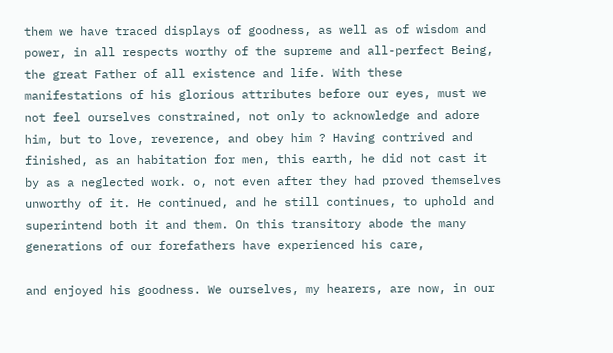them we have traced displays of goodness, as well as of wisdom and power, in all respects worthy of the supreme and all-perfect Being, the great Father of all existence and life. With these manifestations of his glorious attributes before our eyes, must we not feel ourselves constrained, not only to acknowledge and adore him, but to love, reverence, and obey him ? Having contrived and finished, as an habitation for men, this earth, he did not cast it by as a neglected work. o, not even after they had proved themselves unworthy of it. He continued, and he still continues, to uphold and superintend both it and them. On this transitory abode the many generations of our forefathers have experienced his care,

and enjoyed his goodness. We ourselves, my hearers, are now, in our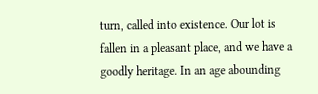turn, called into existence. Our lot is fallen in a pleasant place, and we have a goodly heritage. In an age abounding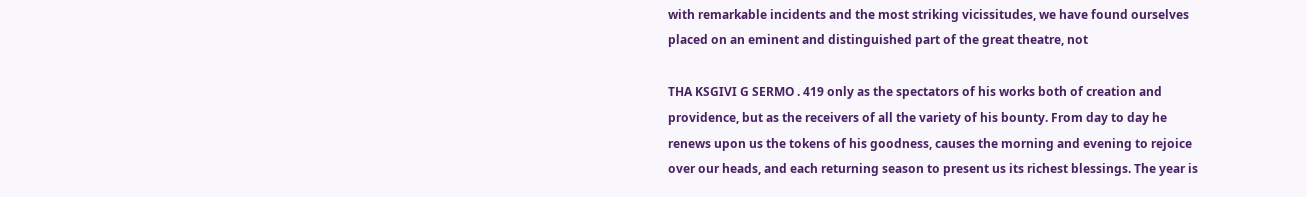with remarkable incidents and the most striking vicissitudes, we have found ourselves placed on an eminent and distinguished part of the great theatre, not

THA KSGIVI G SERMO . 419 only as the spectators of his works both of creation and providence, but as the receivers of all the variety of his bounty. From day to day he renews upon us the tokens of his goodness, causes the morning and evening to rejoice over our heads, and each returning season to present us its richest blessings. The year is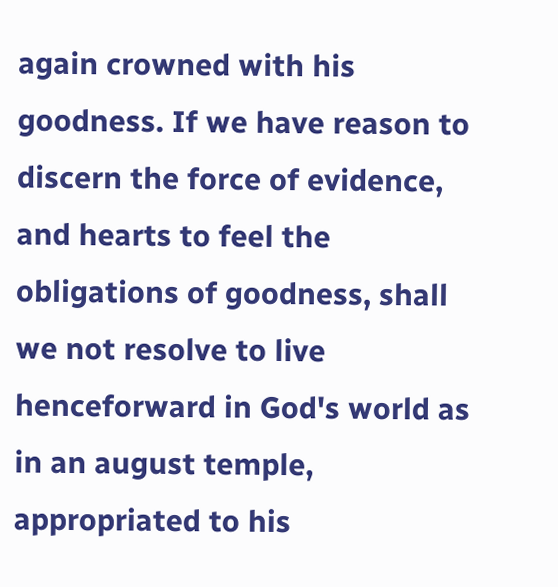again crowned with his goodness. If we have reason to discern the force of evidence, and hearts to feel the obligations of goodness, shall we not resolve to live henceforward in God's world as in an august temple, appropriated to his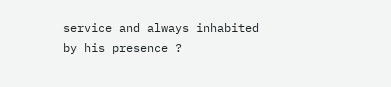service and always inhabited by his presence ?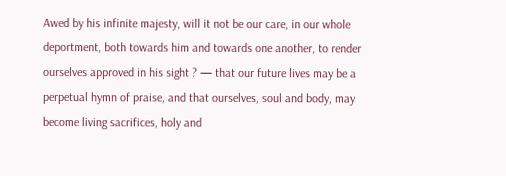Awed by his infinite majesty, will it not be our care, in our whole deportment, both towards him and towards one another, to render ourselves approved in his sight ? — that our future lives may be a perpetual hymn of praise, and that ourselves, soul and body, may become living sacrifices, holy and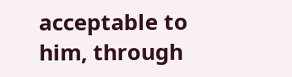acceptable to him, through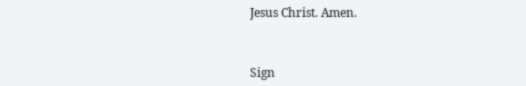Jesus Christ. Amen.



Sign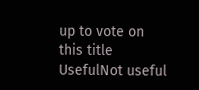up to vote on this title
UsefulNot useful